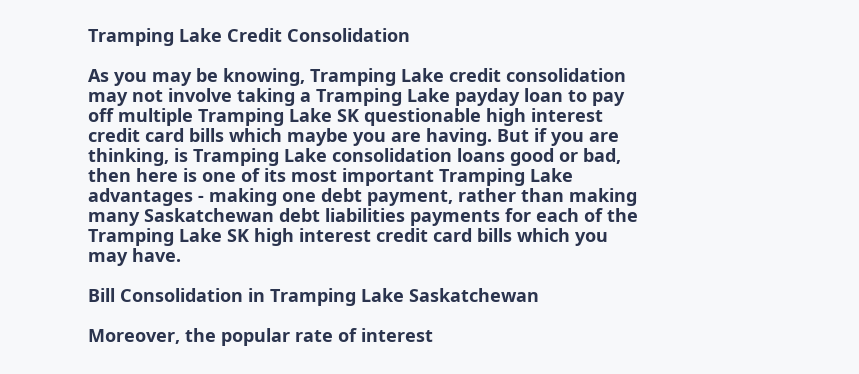Tramping Lake Credit Consolidation

As you may be knowing, Tramping Lake credit consolidation may not involve taking a Tramping Lake payday loan to pay off multiple Tramping Lake SK questionable high interest credit card bills which maybe you are having. But if you are thinking, is Tramping Lake consolidation loans good or bad, then here is one of its most important Tramping Lake advantages - making one debt payment, rather than making many Saskatchewan debt liabilities payments for each of the Tramping Lake SK high interest credit card bills which you may have.

Bill Consolidation in Tramping Lake Saskatchewan

Moreover, the popular rate of interest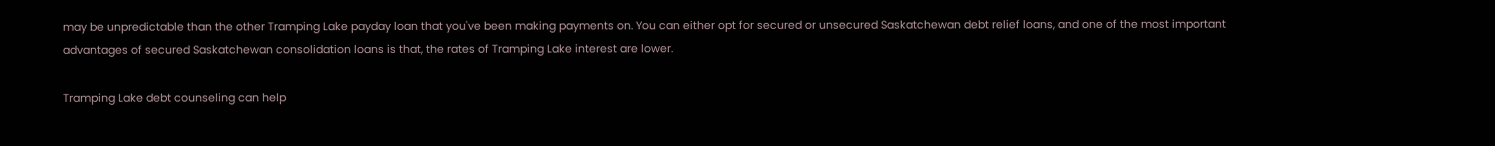may be unpredictable than the other Tramping Lake payday loan that you've been making payments on. You can either opt for secured or unsecured Saskatchewan debt relief loans, and one of the most important advantages of secured Saskatchewan consolidation loans is that, the rates of Tramping Lake interest are lower.

Tramping Lake debt counseling can help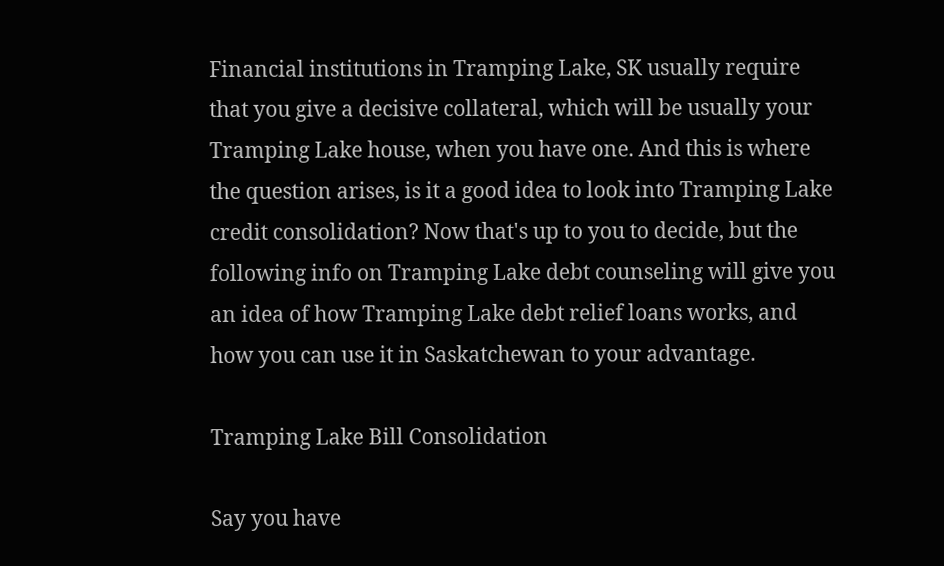Financial institutions in Tramping Lake, SK usually require that you give a decisive collateral, which will be usually your Tramping Lake house, when you have one. And this is where the question arises, is it a good idea to look into Tramping Lake credit consolidation? Now that's up to you to decide, but the following info on Tramping Lake debt counseling will give you an idea of how Tramping Lake debt relief loans works, and how you can use it in Saskatchewan to your advantage.

Tramping Lake Bill Consolidation

Say you have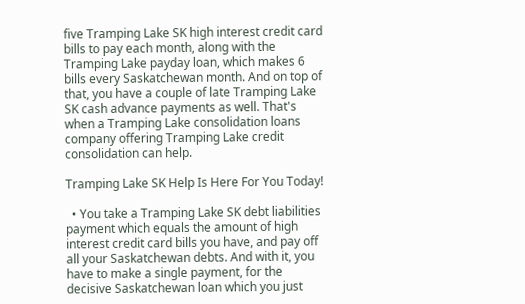five Tramping Lake SK high interest credit card bills to pay each month, along with the Tramping Lake payday loan, which makes 6 bills every Saskatchewan month. And on top of that, you have a couple of late Tramping Lake SK cash advance payments as well. That's when a Tramping Lake consolidation loans company offering Tramping Lake credit consolidation can help.

Tramping Lake SK Help Is Here For You Today!

  • You take a Tramping Lake SK debt liabilities payment which equals the amount of high interest credit card bills you have, and pay off all your Saskatchewan debts. And with it, you have to make a single payment, for the decisive Saskatchewan loan which you just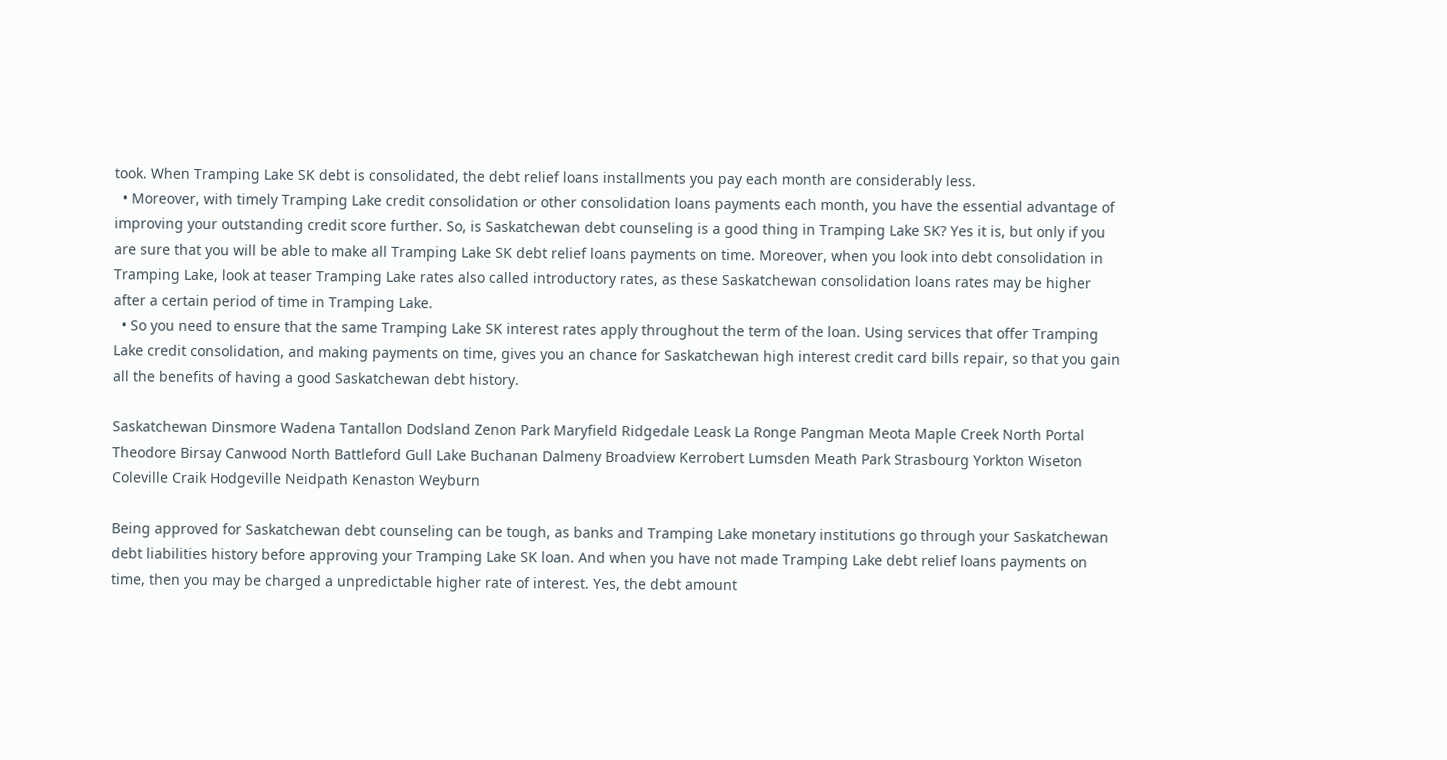took. When Tramping Lake SK debt is consolidated, the debt relief loans installments you pay each month are considerably less.
  • Moreover, with timely Tramping Lake credit consolidation or other consolidation loans payments each month, you have the essential advantage of improving your outstanding credit score further. So, is Saskatchewan debt counseling is a good thing in Tramping Lake SK? Yes it is, but only if you are sure that you will be able to make all Tramping Lake SK debt relief loans payments on time. Moreover, when you look into debt consolidation in Tramping Lake, look at teaser Tramping Lake rates also called introductory rates, as these Saskatchewan consolidation loans rates may be higher after a certain period of time in Tramping Lake.
  • So you need to ensure that the same Tramping Lake SK interest rates apply throughout the term of the loan. Using services that offer Tramping Lake credit consolidation, and making payments on time, gives you an chance for Saskatchewan high interest credit card bills repair, so that you gain all the benefits of having a good Saskatchewan debt history.

Saskatchewan Dinsmore Wadena Tantallon Dodsland Zenon Park Maryfield Ridgedale Leask La Ronge Pangman Meota Maple Creek North Portal Theodore Birsay Canwood North Battleford Gull Lake Buchanan Dalmeny Broadview Kerrobert Lumsden Meath Park Strasbourg Yorkton Wiseton Coleville Craik Hodgeville Neidpath Kenaston Weyburn

Being approved for Saskatchewan debt counseling can be tough, as banks and Tramping Lake monetary institutions go through your Saskatchewan debt liabilities history before approving your Tramping Lake SK loan. And when you have not made Tramping Lake debt relief loans payments on time, then you may be charged a unpredictable higher rate of interest. Yes, the debt amount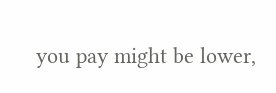you pay might be lower,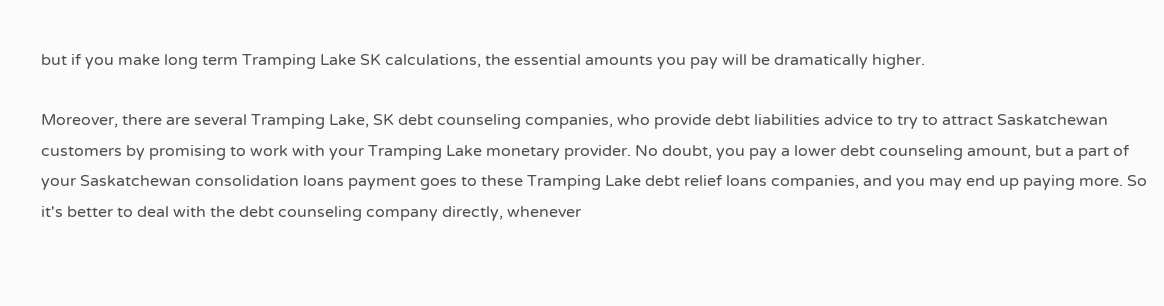but if you make long term Tramping Lake SK calculations, the essential amounts you pay will be dramatically higher.

Moreover, there are several Tramping Lake, SK debt counseling companies, who provide debt liabilities advice to try to attract Saskatchewan customers by promising to work with your Tramping Lake monetary provider. No doubt, you pay a lower debt counseling amount, but a part of your Saskatchewan consolidation loans payment goes to these Tramping Lake debt relief loans companies, and you may end up paying more. So it's better to deal with the debt counseling company directly, whenever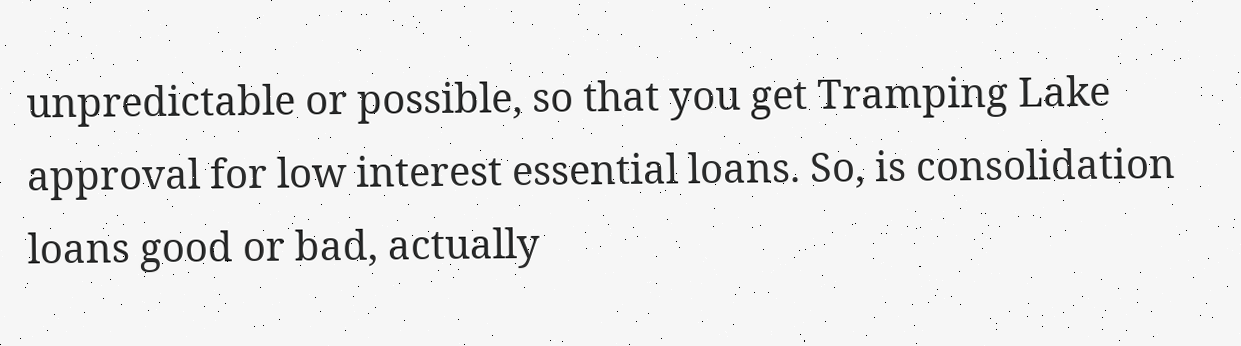unpredictable or possible, so that you get Tramping Lake approval for low interest essential loans. So, is consolidation loans good or bad, actually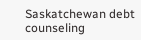Saskatchewan debt counseling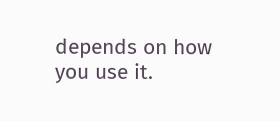depends on how you use it.